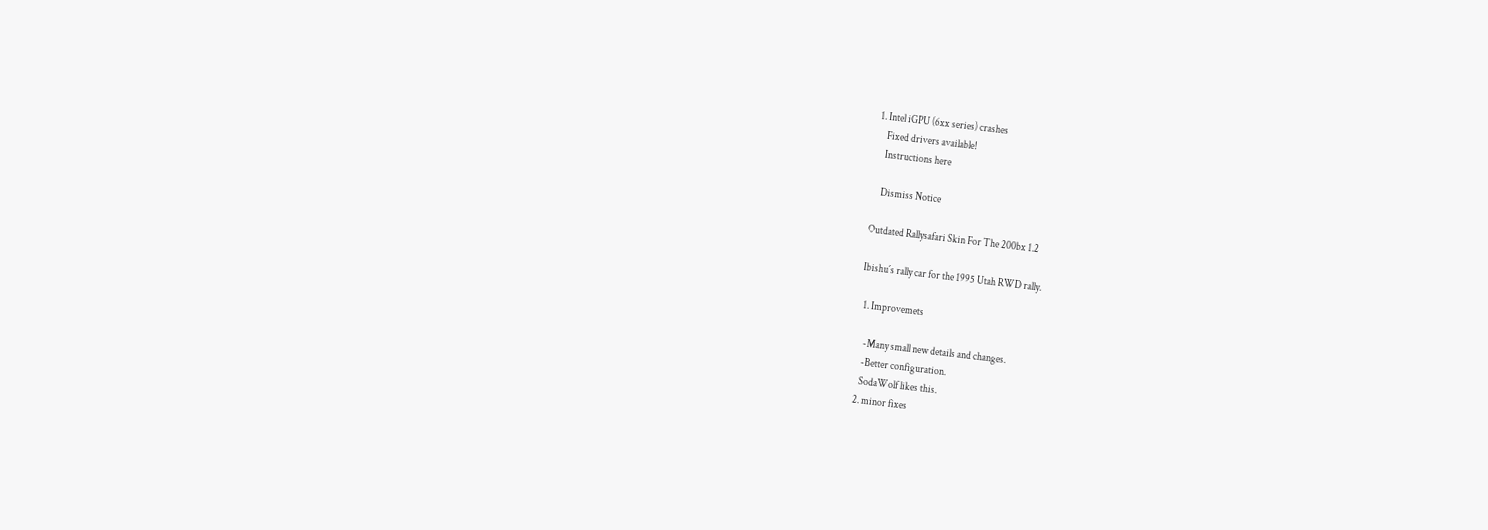1. Intel iGPU (6xx series) crashes
    Fixed drivers available!
    Instructions here

    Dismiss Notice

Outdated Rallysafari Skin For The 200bx 1.2

Ibishu´s rally car for the 1995 Utah RWD rally.

  1. Improvemets

    -Many small new details and changes.
    -Better configuration.
    SodaWolf likes this.
  2. minor fixes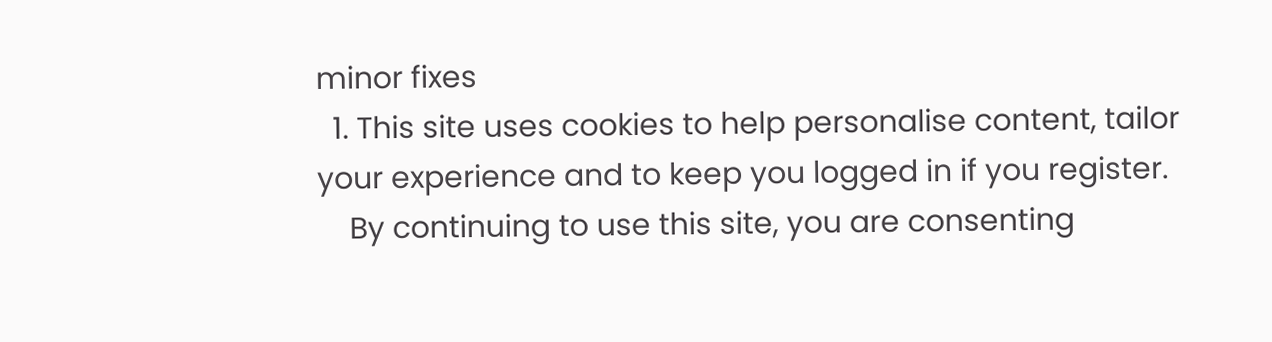minor fixes
  1. This site uses cookies to help personalise content, tailor your experience and to keep you logged in if you register.
    By continuing to use this site, you are consenting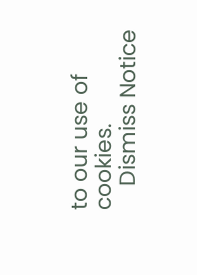to our use of cookies.
    Dismiss Notice